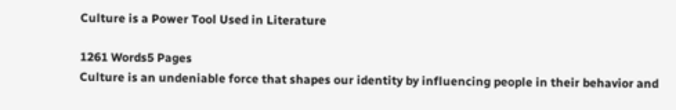Culture is a Power Tool Used in Literature

1261 Words5 Pages
Culture is an undeniable force that shapes our identity by influencing people in their behavior and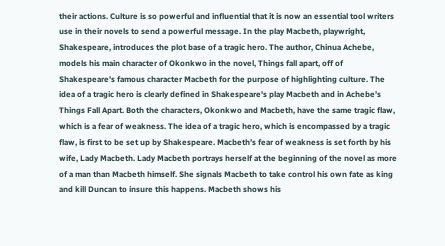their actions. Culture is so powerful and influential that it is now an essential tool writers use in their novels to send a powerful message. In the play Macbeth, playwright, Shakespeare, introduces the plot base of a tragic hero. The author, Chinua Achebe, models his main character of Okonkwo in the novel, Things fall apart, off of Shakespeare's famous character Macbeth for the purpose of highlighting culture. The idea of a tragic hero is clearly defined in Shakespeare's play Macbeth and in Achebe’s Things Fall Apart. Both the characters, Okonkwo and Macbeth, have the same tragic flaw, which is a fear of weakness. The idea of a tragic hero, which is encompassed by a tragic flaw, is first to be set up by Shakespeare. Macbeth’s fear of weakness is set forth by his wife, Lady Macbeth. Lady Macbeth portrays herself at the beginning of the novel as more of a man than Macbeth himself. She signals Macbeth to take control his own fate as king and kill Duncan to insure this happens. Macbeth shows his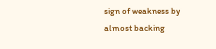sign of weakness by almost backing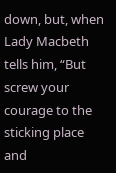down, but, when Lady Macbeth tells him, “But screw your courage to the sticking place and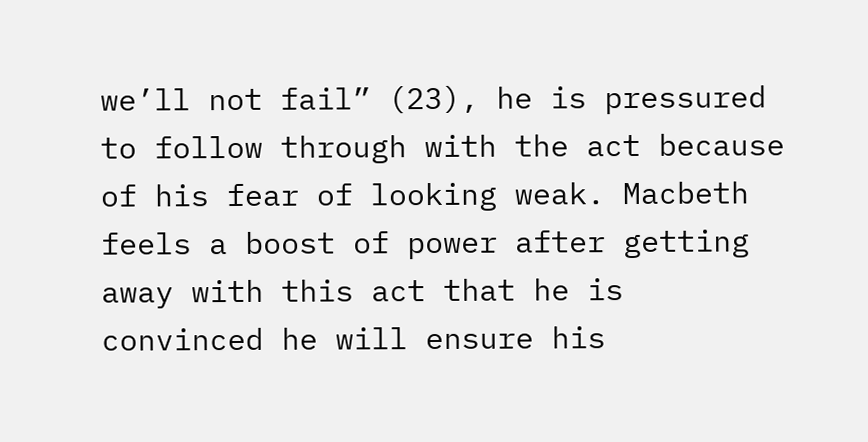we’ll not fail” (23), he is pressured to follow through with the act because of his fear of looking weak. Macbeth feels a boost of power after getting away with this act that he is convinced he will ensure his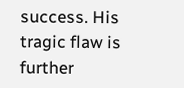success. His tragic flaw is further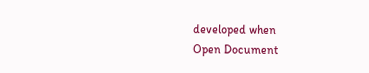developed when
Open Document